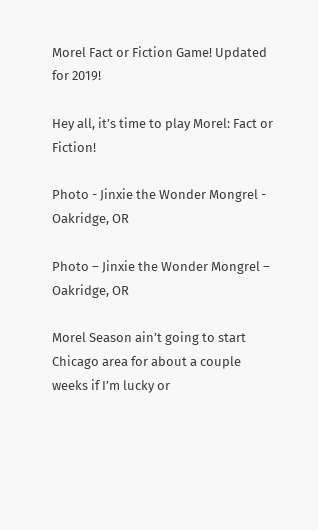Morel Fact or Fiction Game! Updated for 2019!

Hey all, it’s time to play Morel: Fact or Fiction!

Photo - Jinxie the Wonder Mongrel - Oakridge, OR

Photo – Jinxie the Wonder Mongrel – Oakridge, OR

Morel Season ain’t going to start Chicago area for about a couple weeks if I’m lucky or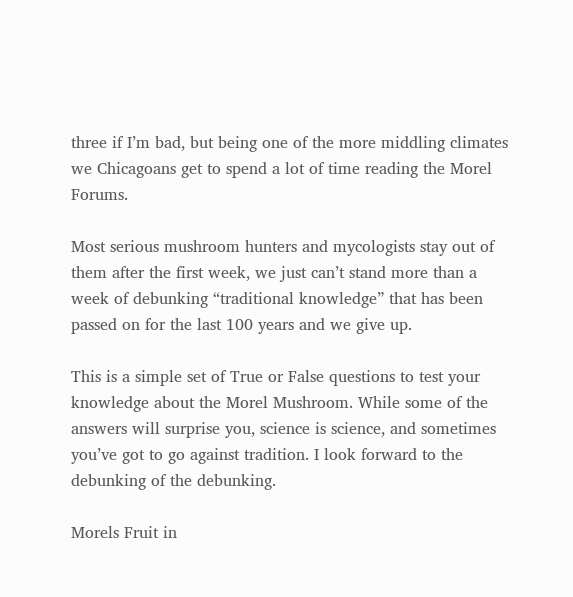three if I’m bad, but being one of the more middling climates we Chicagoans get to spend a lot of time reading the Morel Forums.

Most serious mushroom hunters and mycologists stay out of them after the first week, we just can’t stand more than a week of debunking “traditional knowledge” that has been passed on for the last 100 years and we give up.

This is a simple set of True or False questions to test your knowledge about the Morel Mushroom. While some of the answers will surprise you, science is science, and sometimes you’ve got to go against tradition. I look forward to the debunking of the debunking.

Morels Fruit in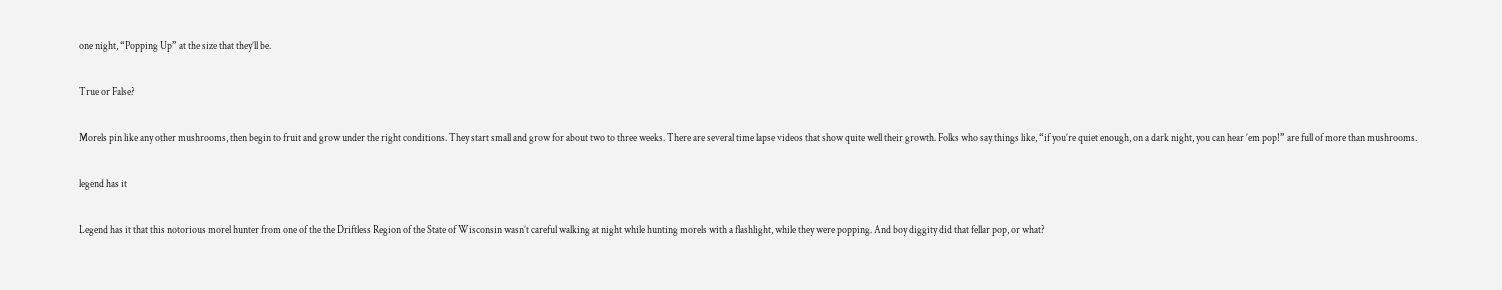one night, “Popping Up” at the size that they’ll be.

True or False?

Morels pin like any other mushrooms, then begin to fruit and grow under the right conditions. They start small and grow for about two to three weeks. There are several time lapse videos that show quite well their growth. Folks who say things like, “if you’re quiet enough, on a dark night, you can hear ’em pop!” are full of more than mushrooms.

legend has it

Legend has it that this notorious morel hunter from one of the the Driftless Region of the State of Wisconsin wasn’t careful walking at night while hunting morels with a flashlight, while they were popping. And boy diggity did that fellar pop, or what?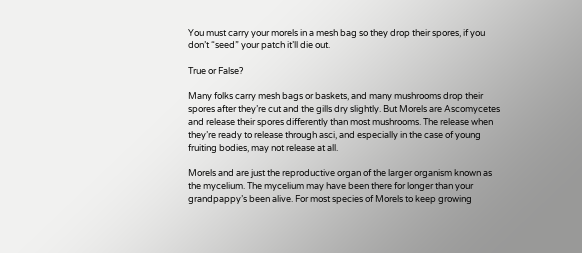You must carry your morels in a mesh bag so they drop their spores, if you don’t “seed” your patch it’ll die out.

True or False?

Many folks carry mesh bags or baskets, and many mushrooms drop their spores after they’re cut and the gills dry slightly. But Morels are Ascomycetes and release their spores differently than most mushrooms. The release when they’re ready to release through asci, and especially in the case of young fruiting bodies, may not release at all.

Morels and are just the reproductive organ of the larger organism known as the mycelium. The mycelium may have been there for longer than your grandpappy’s been alive. For most species of Morels to keep growing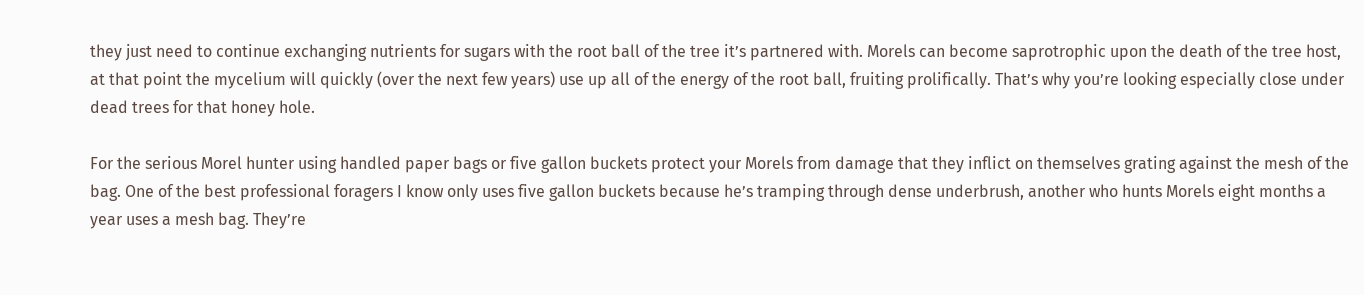they just need to continue exchanging nutrients for sugars with the root ball of the tree it’s partnered with. Morels can become saprotrophic upon the death of the tree host, at that point the mycelium will quickly (over the next few years) use up all of the energy of the root ball, fruiting prolifically. That’s why you’re looking especially close under dead trees for that honey hole.

For the serious Morel hunter using handled paper bags or five gallon buckets protect your Morels from damage that they inflict on themselves grating against the mesh of the bag. One of the best professional foragers I know only uses five gallon buckets because he’s tramping through dense underbrush, another who hunts Morels eight months a year uses a mesh bag. They’re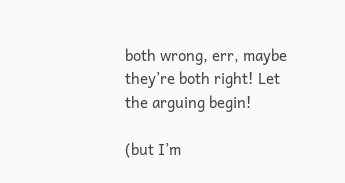both wrong, err, maybe they’re both right! Let the arguing begin!

(but I’m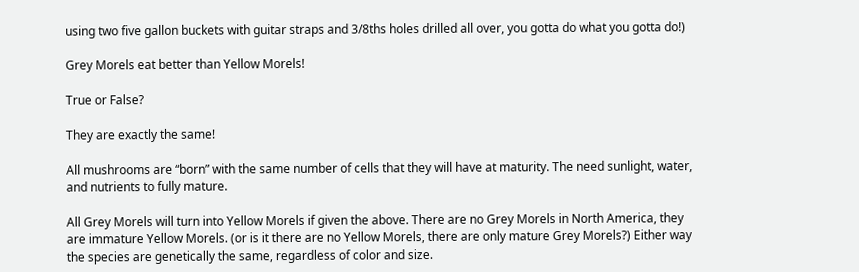using two five gallon buckets with guitar straps and 3/8ths holes drilled all over, you gotta do what you gotta do!)

Grey Morels eat better than Yellow Morels!

True or False?

They are exactly the same!

All mushrooms are “born” with the same number of cells that they will have at maturity. The need sunlight, water, and nutrients to fully mature.

All Grey Morels will turn into Yellow Morels if given the above. There are no Grey Morels in North America, they are immature Yellow Morels. (or is it there are no Yellow Morels, there are only mature Grey Morels?) Either way the species are genetically the same, regardless of color and size.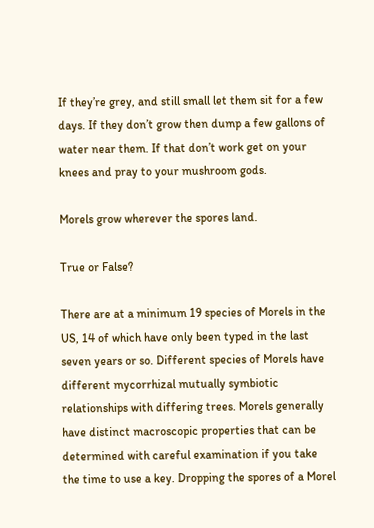If they’re grey, and still small let them sit for a few days. If they don’t grow then dump a few gallons of water near them. If that don’t work get on your knees and pray to your mushroom gods.

Morels grow wherever the spores land.

True or False?

There are at a minimum 19 species of Morels in the US, 14 of which have only been typed in the last seven years or so. Different species of Morels have different mycorrhizal mutually symbiotic relationships with differing trees. Morels generally have distinct macroscopic properties that can be determined with careful examination if you take the time to use a key. Dropping the spores of a Morel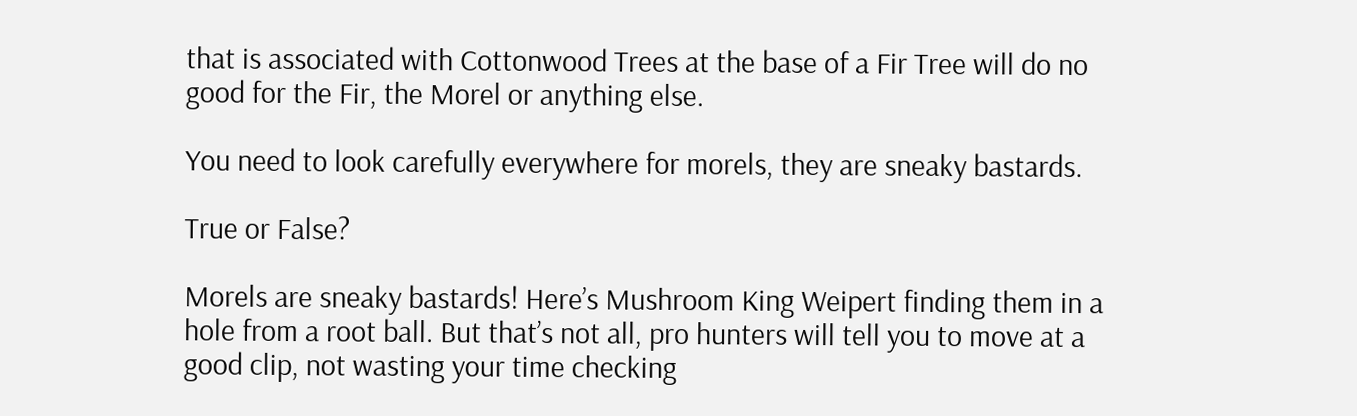that is associated with Cottonwood Trees at the base of a Fir Tree will do no good for the Fir, the Morel or anything else.

You need to look carefully everywhere for morels, they are sneaky bastards.

True or False?

Morels are sneaky bastards! Here’s Mushroom King Weipert finding them in a hole from a root ball. But that’s not all, pro hunters will tell you to move at a good clip, not wasting your time checking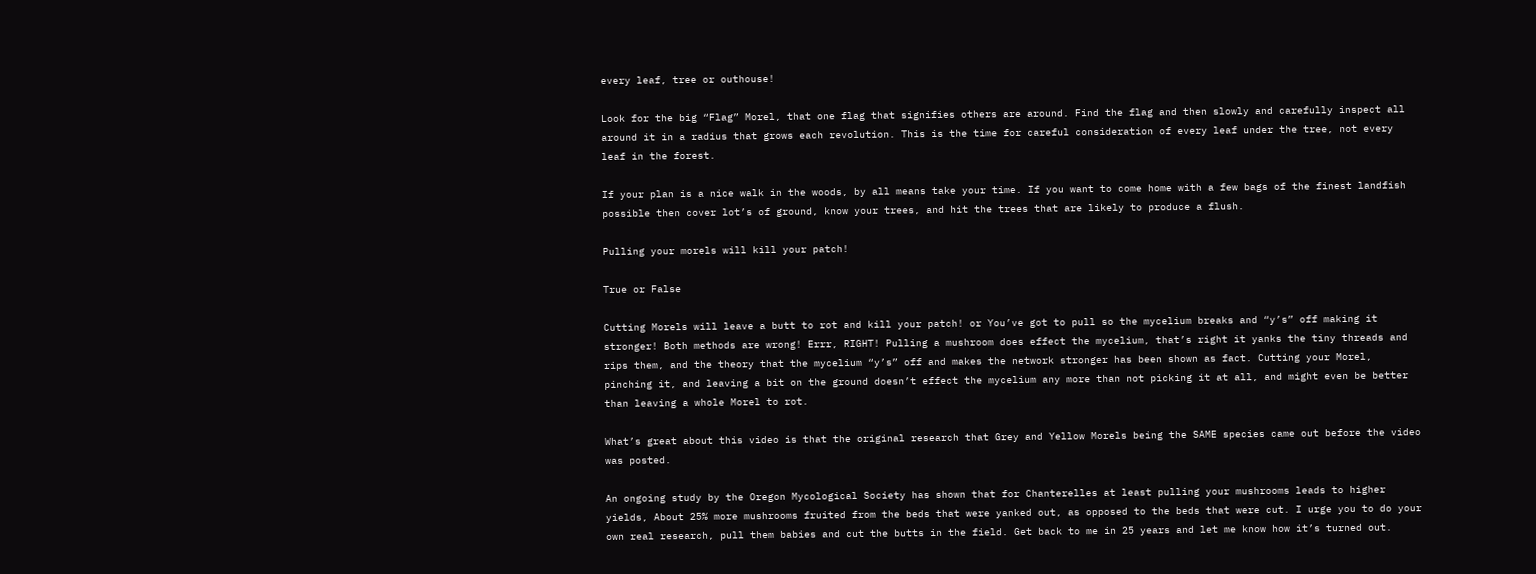every leaf, tree or outhouse!

Look for the big “Flag” Morel, that one flag that signifies others are around. Find the flag and then slowly and carefully inspect all around it in a radius that grows each revolution. This is the time for careful consideration of every leaf under the tree, not every leaf in the forest.

If your plan is a nice walk in the woods, by all means take your time. If you want to come home with a few bags of the finest landfish possible then cover lot’s of ground, know your trees, and hit the trees that are likely to produce a flush.

Pulling your morels will kill your patch!

True or False

Cutting Morels will leave a butt to rot and kill your patch! or You’ve got to pull so the mycelium breaks and “y’s” off making it stronger! Both methods are wrong! Errr, RIGHT! Pulling a mushroom does effect the mycelium, that’s right it yanks the tiny threads and rips them, and the theory that the mycelium “y’s” off and makes the network stronger has been shown as fact. Cutting your Morel, pinching it, and leaving a bit on the ground doesn’t effect the mycelium any more than not picking it at all, and might even be better than leaving a whole Morel to rot.

What’s great about this video is that the original research that Grey and Yellow Morels being the SAME species came out before the video was posted.

An ongoing study by the Oregon Mycological Society has shown that for Chanterelles at least pulling your mushrooms leads to higher yields, About 25% more mushrooms fruited from the beds that were yanked out, as opposed to the beds that were cut. I urge you to do your own real research, pull them babies and cut the butts in the field. Get back to me in 25 years and let me know how it’s turned out.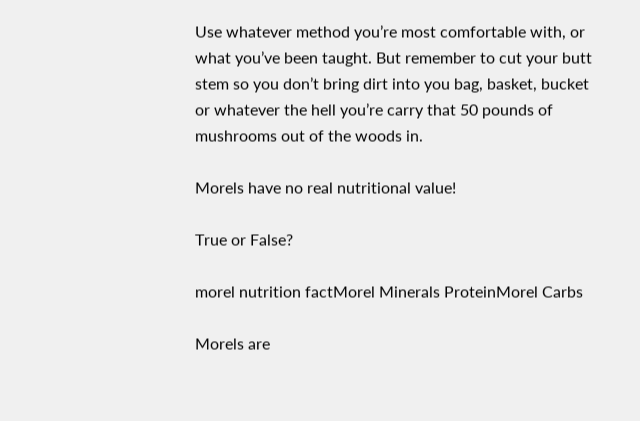Use whatever method you’re most comfortable with, or what you’ve been taught. But remember to cut your butt stem so you don’t bring dirt into you bag, basket, bucket or whatever the hell you’re carry that 50 pounds of mushrooms out of the woods in.

Morels have no real nutritional value!

True or False?

morel nutrition factMorel Minerals ProteinMorel Carbs

Morels are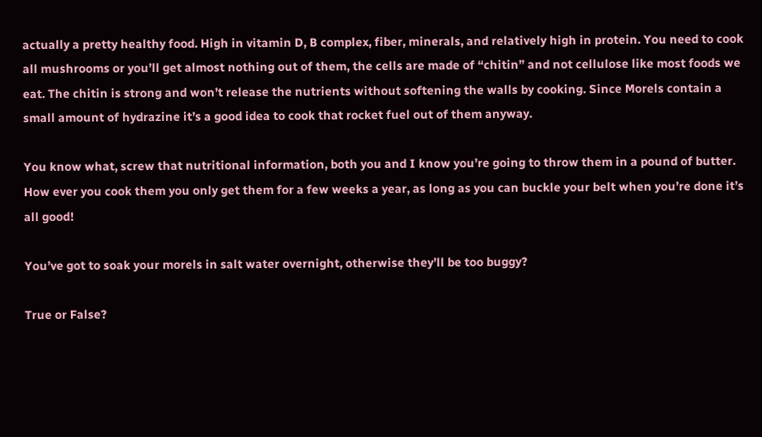actually a pretty healthy food. High in vitamin D, B complex, fiber, minerals, and relatively high in protein. You need to cook all mushrooms or you’ll get almost nothing out of them, the cells are made of “chitin” and not cellulose like most foods we eat. The chitin is strong and won’t release the nutrients without softening the walls by cooking. Since Morels contain a small amount of hydrazine it’s a good idea to cook that rocket fuel out of them anyway.

You know what, screw that nutritional information, both you and I know you’re going to throw them in a pound of butter. How ever you cook them you only get them for a few weeks a year, as long as you can buckle your belt when you’re done it’s all good!

You’ve got to soak your morels in salt water overnight, otherwise they’ll be too buggy?

True or False?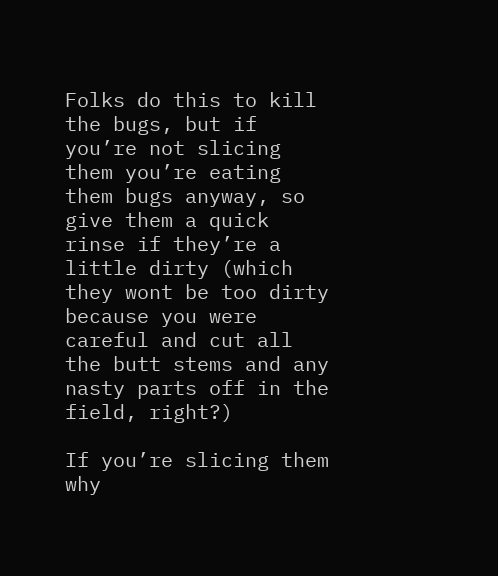Folks do this to kill the bugs, but if you’re not slicing them you’re eating them bugs anyway, so give them a quick rinse if they’re a little dirty (which they wont be too dirty because you were careful and cut all the butt stems and any nasty parts off in the field, right?)

If you’re slicing them why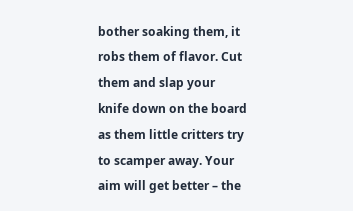bother soaking them, it robs them of flavor. Cut them and slap your knife down on the board as them little critters try to scamper away. Your aim will get better – the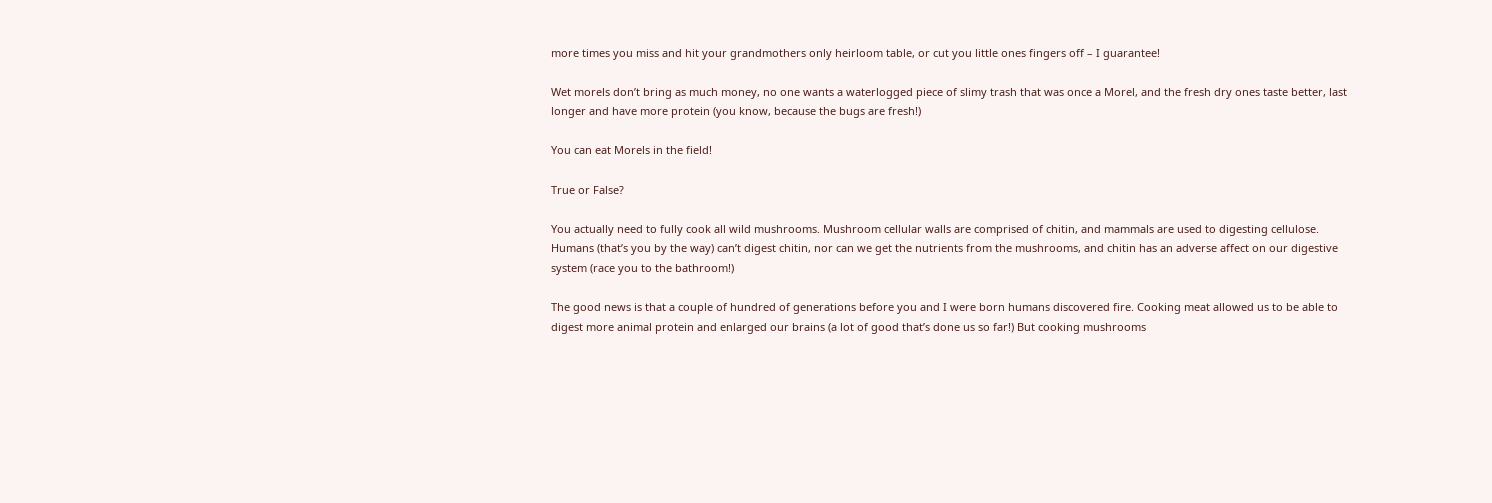more times you miss and hit your grandmothers only heirloom table, or cut you little ones fingers off – I guarantee!

Wet morels don’t bring as much money, no one wants a waterlogged piece of slimy trash that was once a Morel, and the fresh dry ones taste better, last longer and have more protein (you know, because the bugs are fresh!)

You can eat Morels in the field!

True or False?

You actually need to fully cook all wild mushrooms. Mushroom cellular walls are comprised of chitin, and mammals are used to digesting cellulose. Humans (that’s you by the way) can’t digest chitin, nor can we get the nutrients from the mushrooms, and chitin has an adverse affect on our digestive system (race you to the bathroom!)

The good news is that a couple of hundred of generations before you and I were born humans discovered fire. Cooking meat allowed us to be able to digest more animal protein and enlarged our brains (a lot of good that’s done us so far!) But cooking mushrooms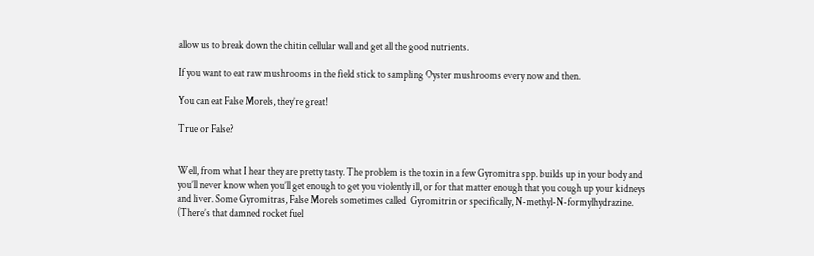allow us to break down the chitin cellular wall and get all the good nutrients.

If you want to eat raw mushrooms in the field stick to sampling Oyster mushrooms every now and then.

You can eat False Morels, they’re great!

True or False?


Well, from what I hear they are pretty tasty. The problem is the toxin in a few Gyromitra spp. builds up in your body and you’ll never know when you’ll get enough to get you violently ill, or for that matter enough that you cough up your kidneys and liver. Some Gyromitras, False Morels sometimes called  Gyromitrin or specifically, N-methyl-N-formylhydrazine. (There’s that damned rocket fuel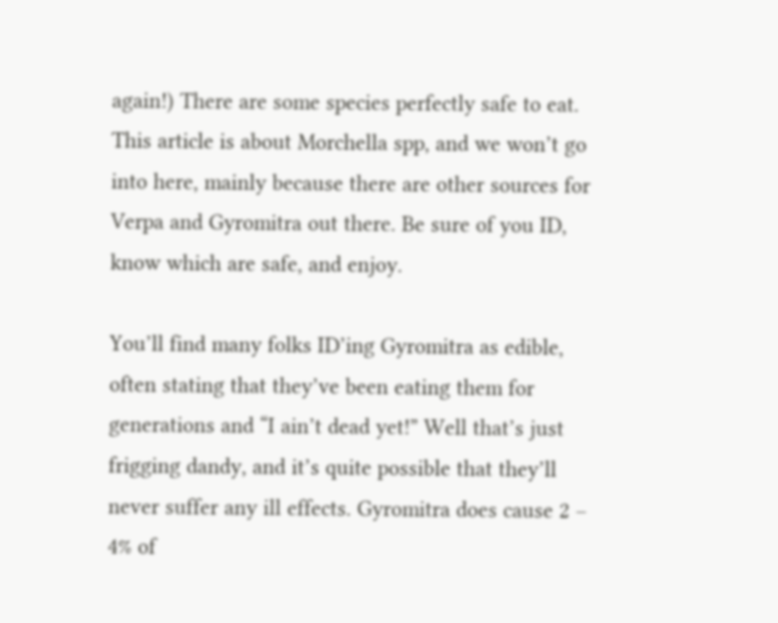again!) There are some species perfectly safe to eat. This article is about Morchella spp, and we won’t go into here, mainly because there are other sources for Verpa and Gyromitra out there. Be sure of you ID, know which are safe, and enjoy.

You’ll find many folks ID’ing Gyromitra as edible, often stating that they’ve been eating them for generations and “I ain’t dead yet!” Well that’s just frigging dandy, and it’s quite possible that they’ll never suffer any ill effects. Gyromitra does cause 2 – 4% of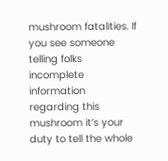mushroom fatalities. If you see someone telling folks incomplete information regarding this mushroom it’s your duty to tell the whole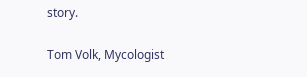story.

Tom Volk, Mycologist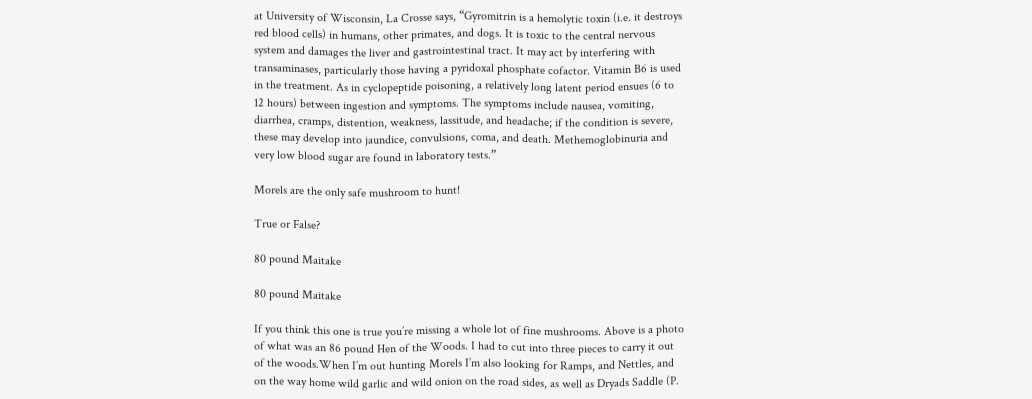at University of Wisconsin, La Crosse says, “Gyromitrin is a hemolytic toxin (i.e. it destroys red blood cells) in humans, other primates, and dogs. It is toxic to the central nervous system and damages the liver and gastrointestinal tract. It may act by interfering with transaminases, particularly those having a pyridoxal phosphate cofactor. Vitamin B6 is used in the treatment. As in cyclopeptide poisoning, a relatively long latent period ensues (6 to 12 hours) between ingestion and symptoms. The symptoms include nausea, vomiting, diarrhea, cramps, distention, weakness, lassitude, and headache; if the condition is severe, these may develop into jaundice, convulsions, coma, and death. Methemoglobinuria and very low blood sugar are found in laboratory tests.”

Morels are the only safe mushroom to hunt!

True or False?

80 pound Maitake

80 pound Maitake

If you think this one is true you’re missing a whole lot of fine mushrooms. Above is a photo of what was an 86 pound Hen of the Woods. I had to cut into three pieces to carry it out of the woods.When I’m out hunting Morels I’m also looking for Ramps, and Nettles, and on the way home wild garlic and wild onion on the road sides, as well as Dryads Saddle (P.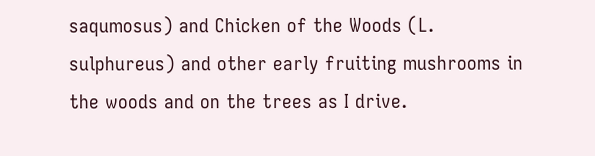saqumosus) and Chicken of the Woods (L. sulphureus) and other early fruiting mushrooms in the woods and on the trees as I drive.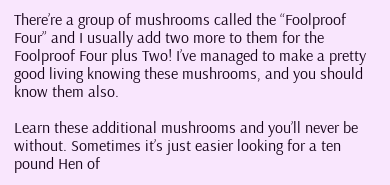There’re a group of mushrooms called the “Foolproof Four” and I usually add two more to them for the Foolproof Four plus Two! I’ve managed to make a pretty good living knowing these mushrooms, and you should know them also.

Learn these additional mushrooms and you’ll never be without. Sometimes it’s just easier looking for a ten pound Hen of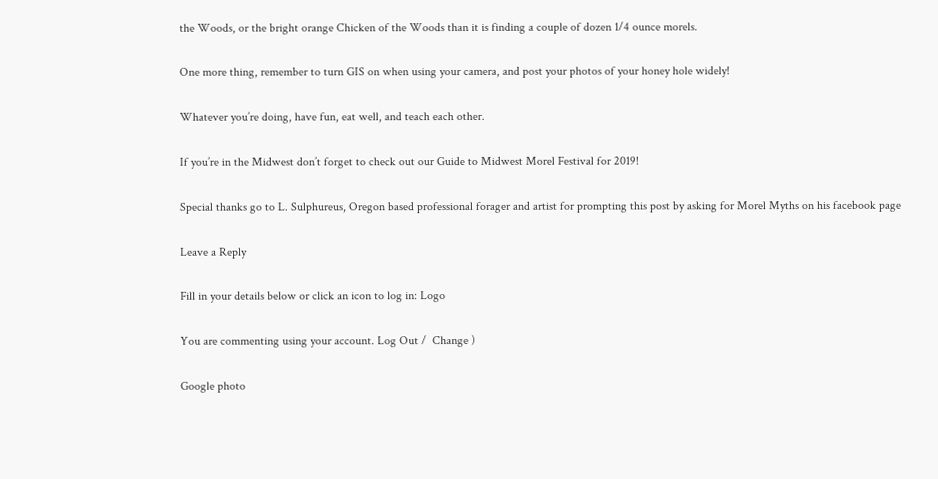the Woods, or the bright orange Chicken of the Woods than it is finding a couple of dozen 1/4 ounce morels.

One more thing, remember to turn GIS on when using your camera, and post your photos of your honey hole widely!

Whatever you’re doing, have fun, eat well, and teach each other.

If you’re in the Midwest don’t forget to check out our Guide to Midwest Morel Festival for 2019!

Special thanks go to L. Sulphureus, Oregon based professional forager and artist for prompting this post by asking for Morel Myths on his facebook page

Leave a Reply

Fill in your details below or click an icon to log in: Logo

You are commenting using your account. Log Out /  Change )

Google photo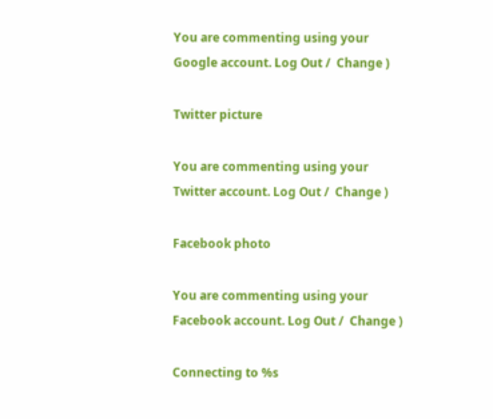You are commenting using your Google account. Log Out /  Change )

Twitter picture

You are commenting using your Twitter account. Log Out /  Change )

Facebook photo

You are commenting using your Facebook account. Log Out /  Change )

Connecting to %s